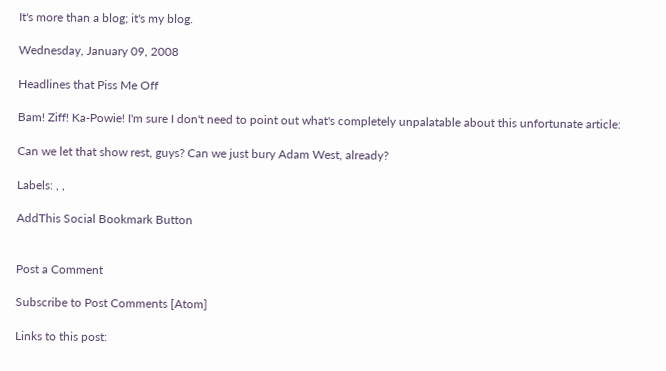It's more than a blog; it's my blog.

Wednesday, January 09, 2008

Headlines that Piss Me Off

Bam! Ziff! Ka-Powie! I'm sure I don't need to point out what's completely unpalatable about this unfortunate article:

Can we let that show rest, guys? Can we just bury Adam West, already?

Labels: , ,

AddThis Social Bookmark Button


Post a Comment

Subscribe to Post Comments [Atom]

Links to this post: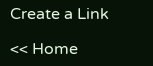Create a Link

<< Home